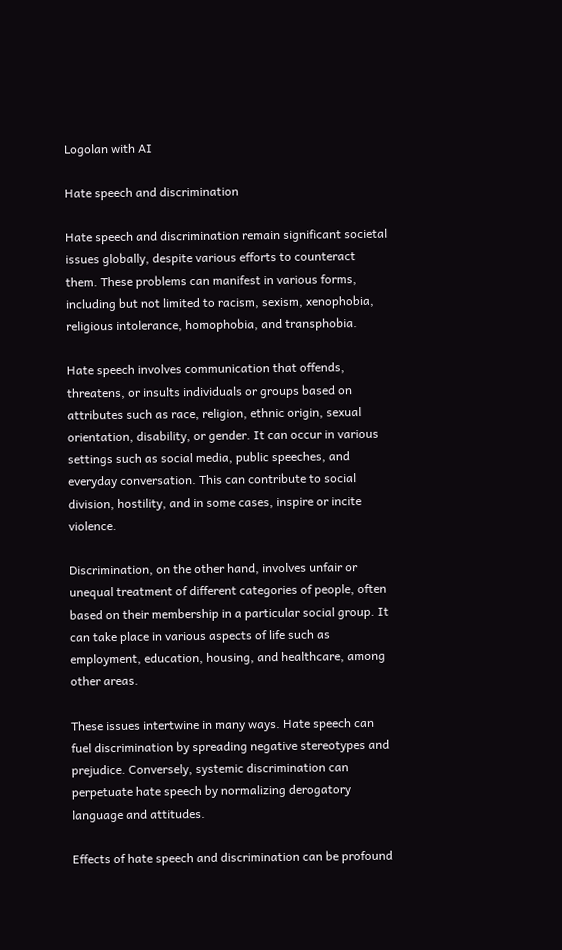Logolan with AI

Hate speech and discrimination

Hate speech and discrimination remain significant societal issues globally, despite various efforts to counteract them. These problems can manifest in various forms, including but not limited to racism, sexism, xenophobia, religious intolerance, homophobia, and transphobia.

Hate speech involves communication that offends, threatens, or insults individuals or groups based on attributes such as race, religion, ethnic origin, sexual orientation, disability, or gender. It can occur in various settings such as social media, public speeches, and everyday conversation. This can contribute to social division, hostility, and in some cases, inspire or incite violence.

Discrimination, on the other hand, involves unfair or unequal treatment of different categories of people, often based on their membership in a particular social group. It can take place in various aspects of life such as employment, education, housing, and healthcare, among other areas.

These issues intertwine in many ways. Hate speech can fuel discrimination by spreading negative stereotypes and prejudice. Conversely, systemic discrimination can perpetuate hate speech by normalizing derogatory language and attitudes.

Effects of hate speech and discrimination can be profound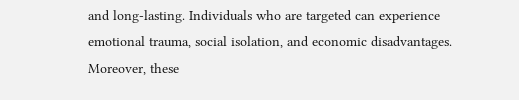and long-lasting. Individuals who are targeted can experience emotional trauma, social isolation, and economic disadvantages. Moreover, these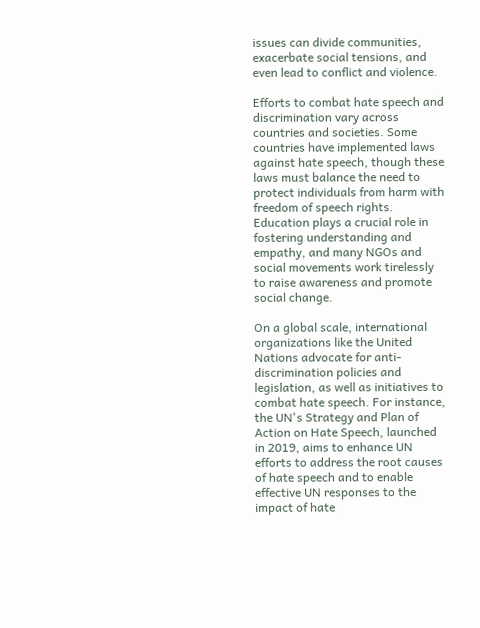issues can divide communities, exacerbate social tensions, and even lead to conflict and violence.

Efforts to combat hate speech and discrimination vary across countries and societies. Some countries have implemented laws against hate speech, though these laws must balance the need to protect individuals from harm with freedom of speech rights. Education plays a crucial role in fostering understanding and empathy, and many NGOs and social movements work tirelessly to raise awareness and promote social change.

On a global scale, international organizations like the United Nations advocate for anti-discrimination policies and legislation, as well as initiatives to combat hate speech. For instance, the UN's Strategy and Plan of Action on Hate Speech, launched in 2019, aims to enhance UN efforts to address the root causes of hate speech and to enable effective UN responses to the impact of hate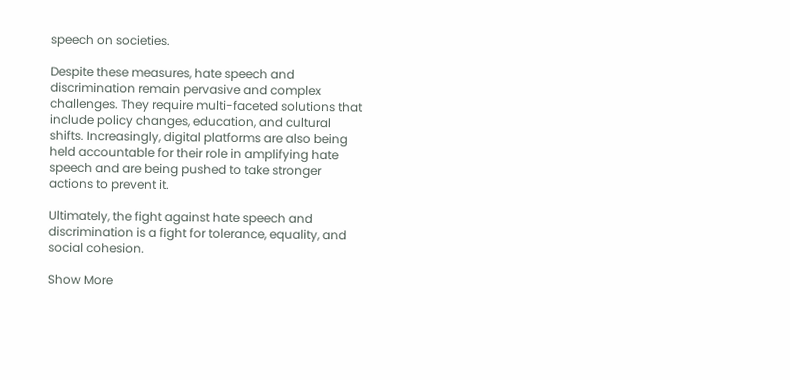speech on societies.

Despite these measures, hate speech and discrimination remain pervasive and complex challenges. They require multi-faceted solutions that include policy changes, education, and cultural shifts. Increasingly, digital platforms are also being held accountable for their role in amplifying hate speech and are being pushed to take stronger actions to prevent it.

Ultimately, the fight against hate speech and discrimination is a fight for tolerance, equality, and social cohesion.

Show More